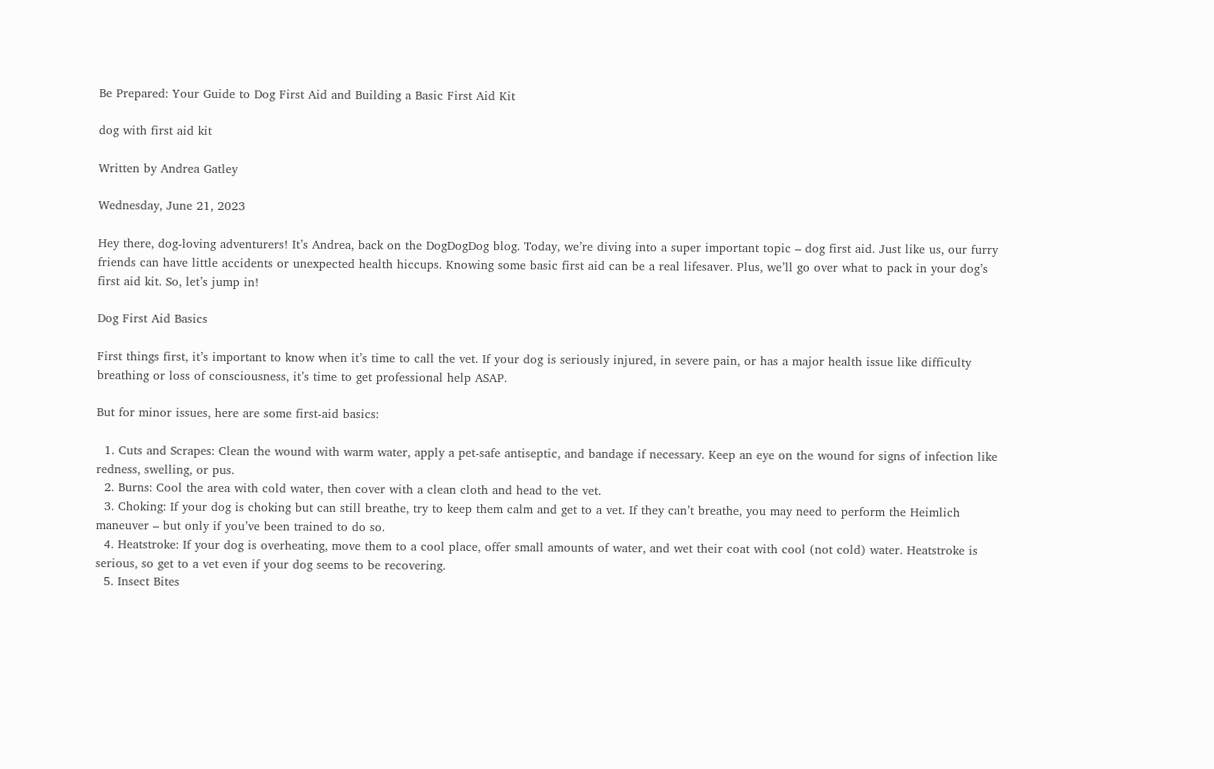Be Prepared: Your Guide to Dog First Aid and Building a Basic First Aid Kit

dog with first aid kit

Written by Andrea Gatley

Wednesday, June 21, 2023

Hey there, dog-loving adventurers! It’s Andrea, back on the DogDogDog blog. Today, we’re diving into a super important topic – dog first aid. Just like us, our furry friends can have little accidents or unexpected health hiccups. Knowing some basic first aid can be a real lifesaver. Plus, we’ll go over what to pack in your dog’s first aid kit. So, let’s jump in!

Dog First Aid Basics

First things first, it’s important to know when it’s time to call the vet. If your dog is seriously injured, in severe pain, or has a major health issue like difficulty breathing or loss of consciousness, it’s time to get professional help ASAP.

But for minor issues, here are some first-aid basics:

  1. Cuts and Scrapes: Clean the wound with warm water, apply a pet-safe antiseptic, and bandage if necessary. Keep an eye on the wound for signs of infection like redness, swelling, or pus.
  2. Burns: Cool the area with cold water, then cover with a clean cloth and head to the vet.
  3. Choking: If your dog is choking but can still breathe, try to keep them calm and get to a vet. If they can’t breathe, you may need to perform the Heimlich maneuver – but only if you’ve been trained to do so.
  4. Heatstroke: If your dog is overheating, move them to a cool place, offer small amounts of water, and wet their coat with cool (not cold) water. Heatstroke is serious, so get to a vet even if your dog seems to be recovering.
  5. Insect Bites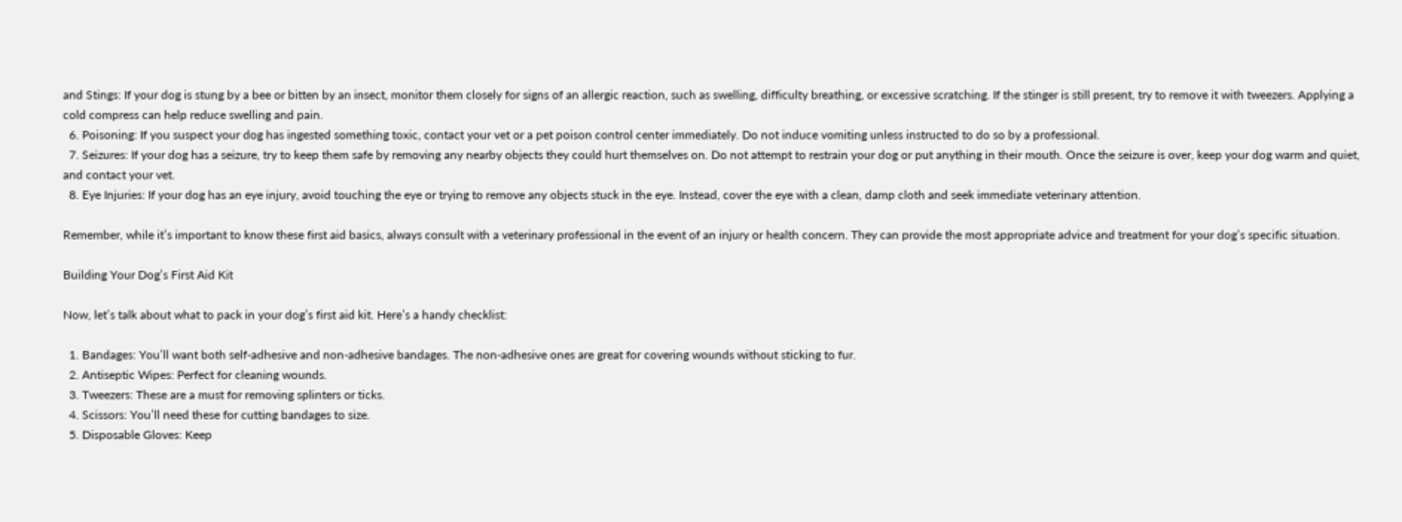and Stings: If your dog is stung by a bee or bitten by an insect, monitor them closely for signs of an allergic reaction, such as swelling, difficulty breathing, or excessive scratching. If the stinger is still present, try to remove it with tweezers. Applying a cold compress can help reduce swelling and pain.
  6. Poisoning: If you suspect your dog has ingested something toxic, contact your vet or a pet poison control center immediately. Do not induce vomiting unless instructed to do so by a professional.
  7. Seizures: If your dog has a seizure, try to keep them safe by removing any nearby objects they could hurt themselves on. Do not attempt to restrain your dog or put anything in their mouth. Once the seizure is over, keep your dog warm and quiet, and contact your vet.
  8. Eye Injuries: If your dog has an eye injury, avoid touching the eye or trying to remove any objects stuck in the eye. Instead, cover the eye with a clean, damp cloth and seek immediate veterinary attention.

Remember, while it’s important to know these first aid basics, always consult with a veterinary professional in the event of an injury or health concern. They can provide the most appropriate advice and treatment for your dog’s specific situation.

Building Your Dog’s First Aid Kit

Now, let’s talk about what to pack in your dog’s first aid kit. Here’s a handy checklist:

  1. Bandages: You’ll want both self-adhesive and non-adhesive bandages. The non-adhesive ones are great for covering wounds without sticking to fur.
  2. Antiseptic Wipes: Perfect for cleaning wounds.
  3. Tweezers: These are a must for removing splinters or ticks.
  4. Scissors: You’ll need these for cutting bandages to size.
  5. Disposable Gloves: Keep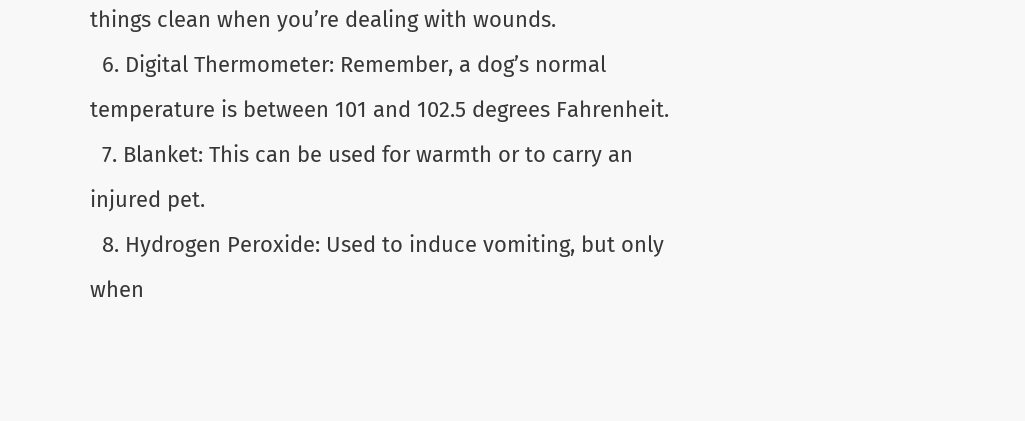things clean when you’re dealing with wounds.
  6. Digital Thermometer: Remember, a dog’s normal temperature is between 101 and 102.5 degrees Fahrenheit.
  7. Blanket: This can be used for warmth or to carry an injured pet.
  8. Hydrogen Peroxide: Used to induce vomiting, but only when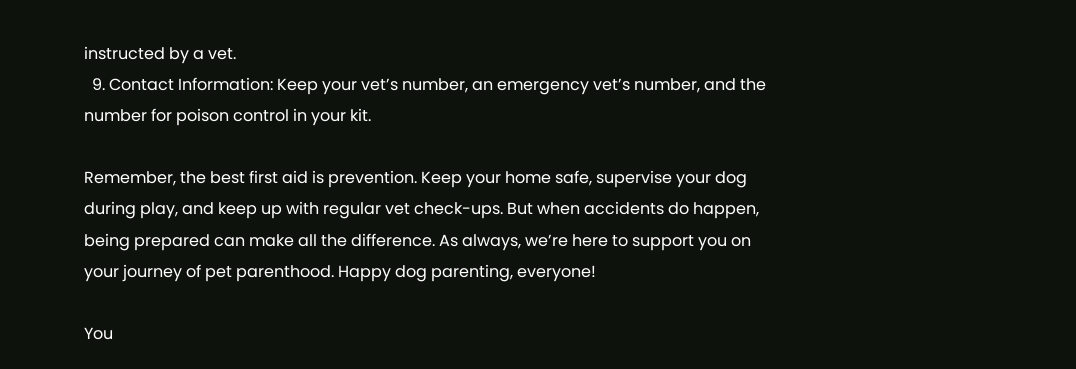instructed by a vet.
  9. Contact Information: Keep your vet’s number, an emergency vet’s number, and the number for poison control in your kit.

Remember, the best first aid is prevention. Keep your home safe, supervise your dog during play, and keep up with regular vet check-ups. But when accidents do happen, being prepared can make all the difference. As always, we’re here to support you on your journey of pet parenthood. Happy dog parenting, everyone!

You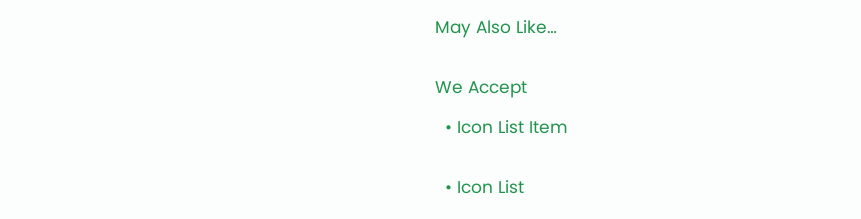May Also Like…


We Accept

  • Icon List Item


  • Icon List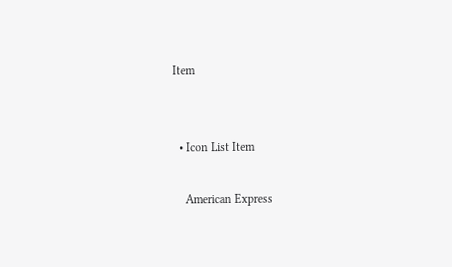Item


  • Icon List Item

    American Express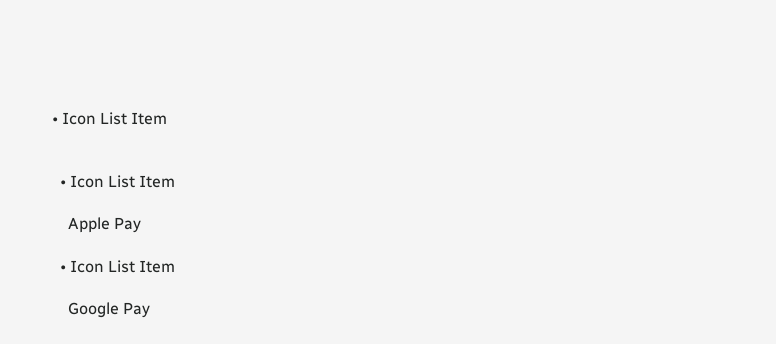• Icon List Item


  • Icon List Item

    Apple Pay

  • Icon List Item

    Google Pay